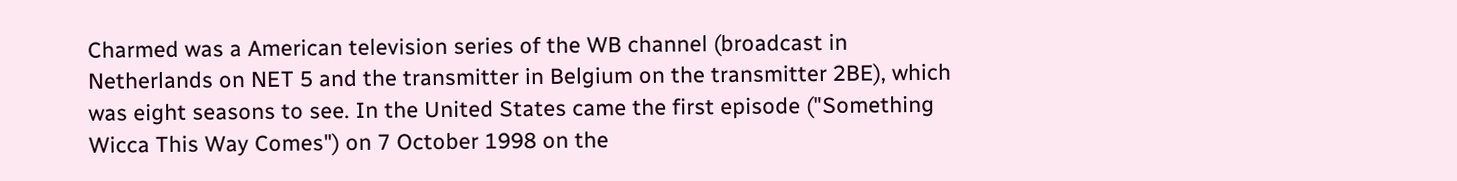Charmed was a American television series of the WB channel (broadcast in Netherlands on NET 5 and the transmitter in Belgium on the transmitter 2BE), which was eight seasons to see. In the United States came the first episode ("Something Wicca This Way Comes") on 7 October 1998 on the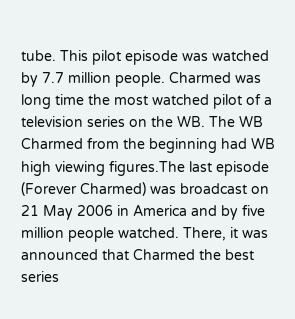tube. This pilot episode was watched by 7.7 million people. Charmed was long time the most watched pilot of a television series on the WB. The WB Charmed from the beginning had WB high viewing figures.The last episode (Forever Charmed) was broadcast on 21 May 2006 in America and by five million people watched. There, it was announced that Charmed the best series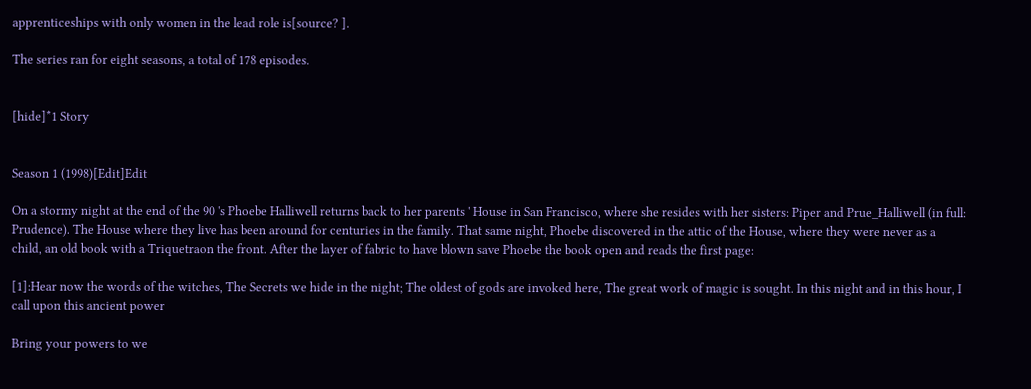apprenticeships with only women in the lead role is[source? ].

The series ran for eight seasons, a total of 178 episodes.


[hide]*1 Story


Season 1 (1998)[Edit]Edit

On a stormy night at the end of the 90 's Phoebe Halliwell returns back to her parents ' House in San Francisco, where she resides with her sisters: Piper and Prue_Halliwell (in full: Prudence). The House where they live has been around for centuries in the family. That same night, Phoebe discovered in the attic of the House, where they were never as a child, an old book with a Triquetraon the front. After the layer of fabric to have blown save Phoebe the book open and reads the first page:

[1]:Hear now the words of the witches, The Secrets we hide in the night; The oldest of gods are invoked here, The great work of magic is sought. In this night and in this hour, I call upon this ancient power

Bring your powers to we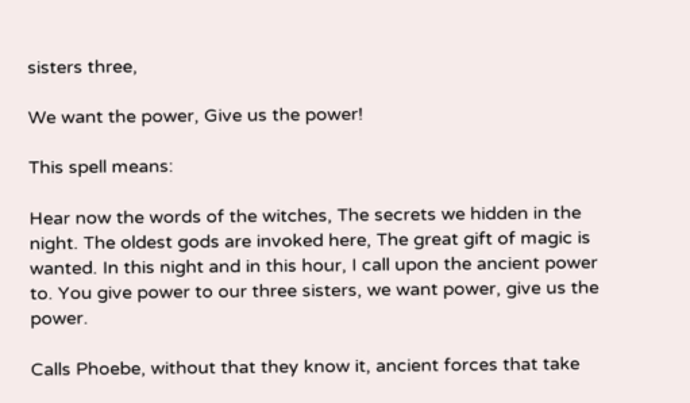sisters three,

We want the power, Give us the power!

This spell means:

Hear now the words of the witches, The secrets we hidden in the night. The oldest gods are invoked here, The great gift of magic is wanted. In this night and in this hour, I call upon the ancient power to. You give power to our three sisters, we want power, give us the power.

Calls Phoebe, without that they know it, ancient forces that take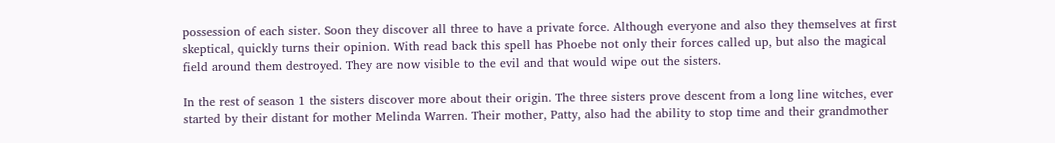possession of each sister. Soon they discover all three to have a private force. Although everyone and also they themselves at first skeptical, quickly turns their opinion. With read back this spell has Phoebe not only their forces called up, but also the magical field around them destroyed. They are now visible to the evil and that would wipe out the sisters.

In the rest of season 1 the sisters discover more about their origin. The three sisters prove descent from a long line witches, ever started by their distant for mother Melinda Warren. Their mother, Patty, also had the ability to stop time and their grandmother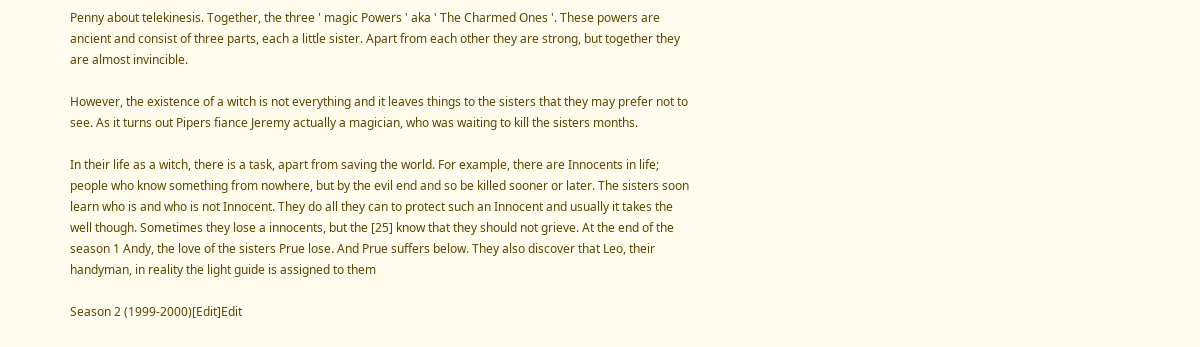Penny about telekinesis. Together, the three ' magic Powers ' aka ' The Charmed Ones '. These powers are ancient and consist of three parts, each a little sister. Apart from each other they are strong, but together they are almost invincible.

However, the existence of a witch is not everything and it leaves things to the sisters that they may prefer not to see. As it turns out Pipers fiance Jeremy actually a magician, who was waiting to kill the sisters months.

In their life as a witch, there is a task, apart from saving the world. For example, there are Innocents in life; people who know something from nowhere, but by the evil end and so be killed sooner or later. The sisters soon learn who is and who is not Innocent. They do all they can to protect such an Innocent and usually it takes the well though. Sometimes they lose a innocents, but the [25] know that they should not grieve. At the end of the season 1 Andy, the love of the sisters Prue lose. And Prue suffers below. They also discover that Leo, their handyman, in reality the light guide is assigned to them

Season 2 (1999-2000)[Edit]Edit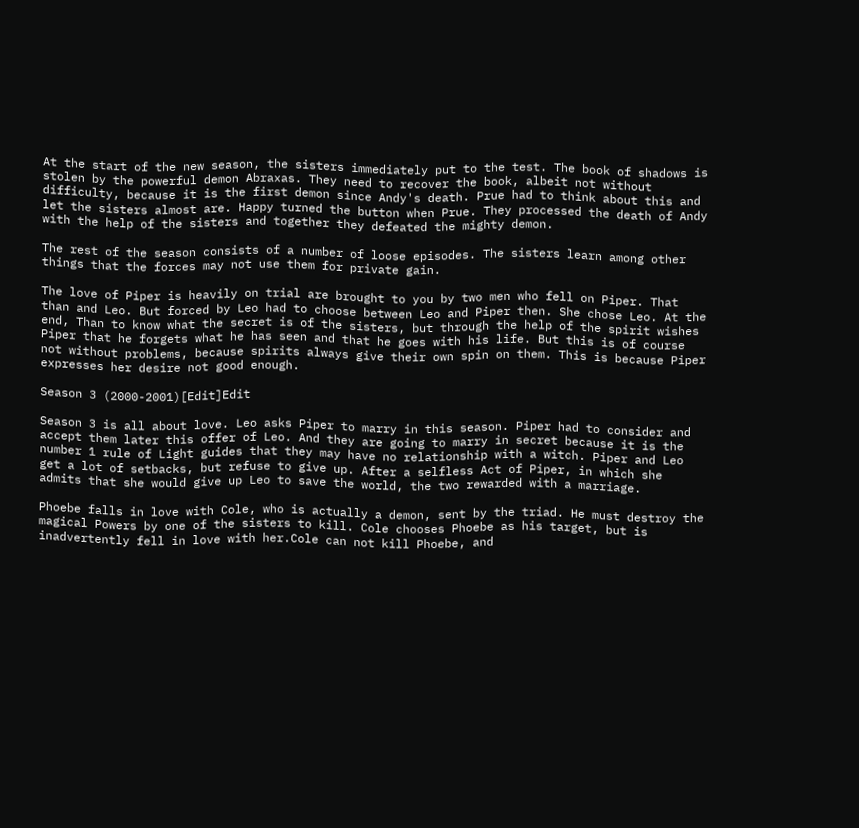At the start of the new season, the sisters immediately put to the test. The book of shadows is stolen by the powerful demon Abraxas. They need to recover the book, albeit not without difficulty, because it is the first demon since Andy's death. Prue had to think about this and let the sisters almost are. Happy turned the button when Prue. They processed the death of Andy with the help of the sisters and together they defeated the mighty demon.

The rest of the season consists of a number of loose episodes. The sisters learn among other things that the forces may not use them for private gain.

The love of Piper is heavily on trial are brought to you by two men who fell on Piper. That than and Leo. But forced by Leo had to choose between Leo and Piper then. She chose Leo. At the end, Than to know what the secret is of the sisters, but through the help of the spirit wishes Piper that he forgets what he has seen and that he goes with his life. But this is of course not without problems, because spirits always give their own spin on them. This is because Piper expresses her desire not good enough.

Season 3 (2000-2001)[Edit]Edit

Season 3 is all about love. Leo asks Piper to marry in this season. Piper had to consider and accept them later this offer of Leo. And they are going to marry in secret because it is the number 1 rule of Light guides that they may have no relationship with a witch. Piper and Leo get a lot of setbacks, but refuse to give up. After a selfless Act of Piper, in which she admits that she would give up Leo to save the world, the two rewarded with a marriage.

Phoebe falls in love with Cole, who is actually a demon, sent by the triad. He must destroy the magical Powers by one of the sisters to kill. Cole chooses Phoebe as his target, but is inadvertently fell in love with her.Cole can not kill Phoebe, and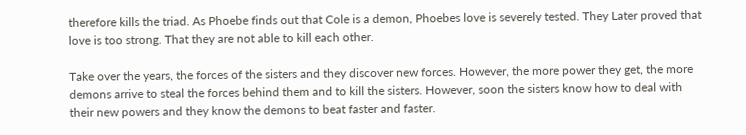therefore kills the triad. As Phoebe finds out that Cole is a demon, Phoebes love is severely tested. They Later proved that love is too strong. That they are not able to kill each other.

Take over the years, the forces of the sisters and they discover new forces. However, the more power they get, the more demons arrive to steal the forces behind them and to kill the sisters. However, soon the sisters know how to deal with their new powers and they know the demons to beat faster and faster.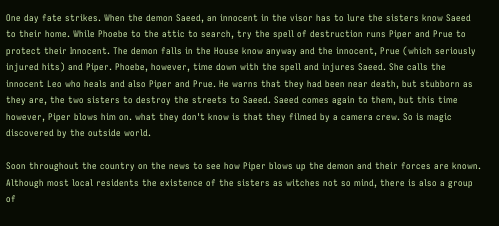One day fate strikes. When the demon Saeed, an innocent in the visor has to lure the sisters know Saeed to their home. While Phoebe to the attic to search, try the spell of destruction runs Piper and Prue to protect their Innocent. The demon falls in the House know anyway and the innocent, Prue (which seriously injured hits) and Piper. Phoebe, however, time down with the spell and injures Saeed. She calls the innocent Leo who heals and also Piper and Prue. He warns that they had been near death, but stubborn as they are, the two sisters to destroy the streets to Saeed. Saeed comes again to them, but this time however, Piper blows him on. what they don't know is that they filmed by a camera crew. So is magic discovered by the outside world.

Soon throughout the country on the news to see how Piper blows up the demon and their forces are known. Although most local residents the existence of the sisters as witches not so mind, there is also a group of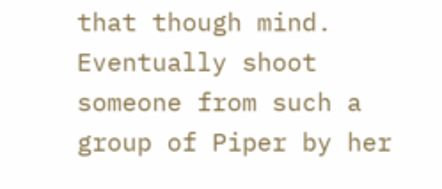that though mind. Eventually shoot someone from such a group of Piper by her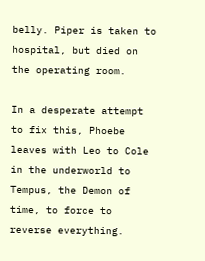belly. Piper is taken to hospital, but died on the operating room.

In a desperate attempt to fix this, Phoebe leaves with Leo to Cole in the underworld to Tempus, the Demon of time, to force to reverse everything.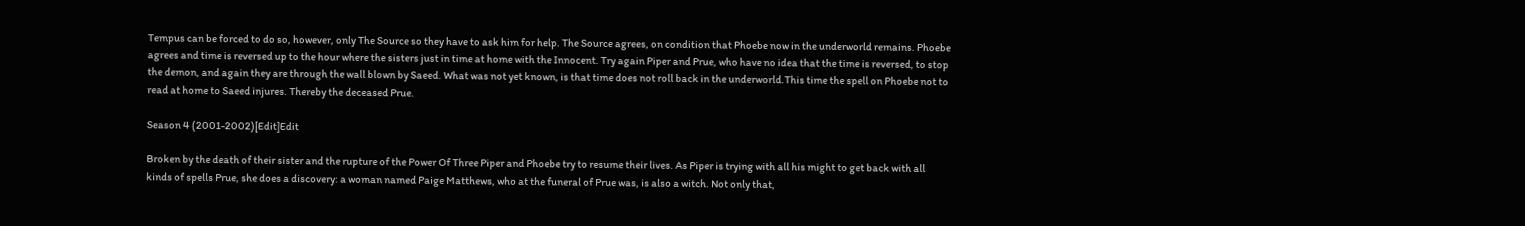Tempus can be forced to do so, however, only The Source so they have to ask him for help. The Source agrees, on condition that Phoebe now in the underworld remains. Phoebe agrees and time is reversed up to the hour where the sisters just in time at home with the Innocent. Try again Piper and Prue, who have no idea that the time is reversed, to stop the demon, and again they are through the wall blown by Saeed. What was not yet known, is that time does not roll back in the underworld.This time the spell on Phoebe not to read at home to Saeed injures. Thereby the deceased Prue.

Season 4 (2001-2002)[Edit]Edit

Broken by the death of their sister and the rupture of the Power Of Three Piper and Phoebe try to resume their lives. As Piper is trying with all his might to get back with all kinds of spells Prue, she does a discovery: a woman named Paige Matthews, who at the funeral of Prue was, is also a witch. Not only that,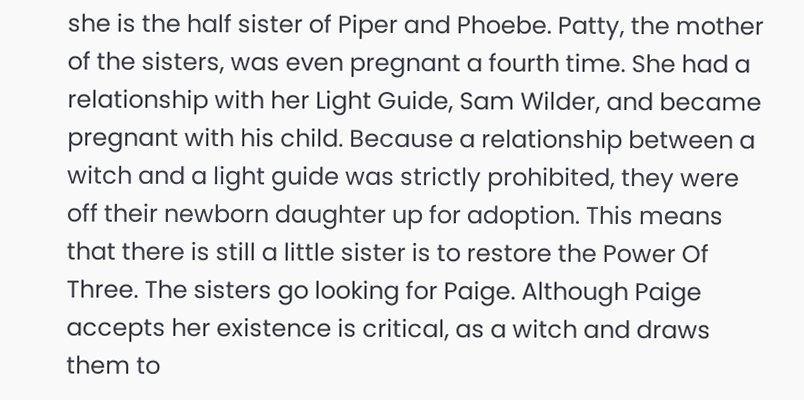she is the half sister of Piper and Phoebe. Patty, the mother of the sisters, was even pregnant a fourth time. She had a relationship with her Light Guide, Sam Wilder, and became pregnant with his child. Because a relationship between a witch and a light guide was strictly prohibited, they were off their newborn daughter up for adoption. This means that there is still a little sister is to restore the Power Of Three. The sisters go looking for Paige. Although Paige accepts her existence is critical, as a witch and draws them to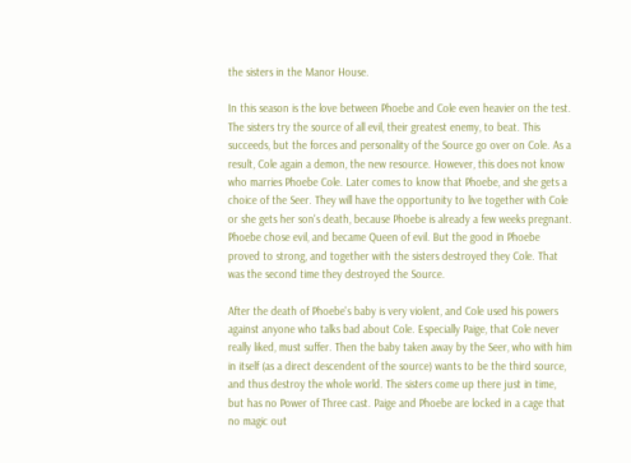the sisters in the Manor House.

In this season is the love between Phoebe and Cole even heavier on the test. The sisters try the source of all evil, their greatest enemy, to beat. This succeeds, but the forces and personality of the Source go over on Cole. As a result, Cole again a demon, the new resource. However, this does not know who marries Phoebe Cole. Later comes to know that Phoebe, and she gets a choice of the Seer. They will have the opportunity to live together with Cole or she gets her son's death, because Phoebe is already a few weeks pregnant. Phoebe chose evil, and became Queen of evil. But the good in Phoebe proved to strong, and together with the sisters destroyed they Cole. That was the second time they destroyed the Source.

After the death of Phoebe's baby is very violent, and Cole used his powers against anyone who talks bad about Cole. Especially Paige, that Cole never really liked, must suffer. Then the baby taken away by the Seer, who with him in itself (as a direct descendent of the source) wants to be the third source, and thus destroy the whole world. The sisters come up there just in time, but has no Power of Three cast. Paige and Phoebe are locked in a cage that no magic out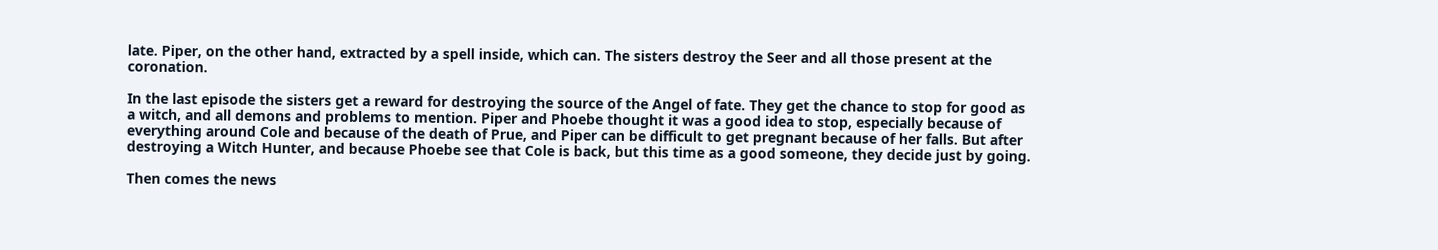late. Piper, on the other hand, extracted by a spell inside, which can. The sisters destroy the Seer and all those present at the coronation.

In the last episode the sisters get a reward for destroying the source of the Angel of fate. They get the chance to stop for good as a witch, and all demons and problems to mention. Piper and Phoebe thought it was a good idea to stop, especially because of everything around Cole and because of the death of Prue, and Piper can be difficult to get pregnant because of her falls. But after destroying a Witch Hunter, and because Phoebe see that Cole is back, but this time as a good someone, they decide just by going.

Then comes the news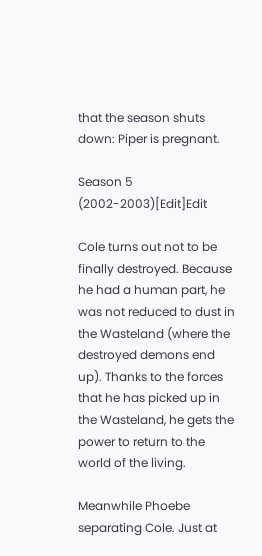that the season shuts down: Piper is pregnant.

Season 5 (2002-2003)[Edit]Edit

Cole turns out not to be finally destroyed. Because he had a human part, he was not reduced to dust in the Wasteland (where the destroyed demons end up). Thanks to the forces that he has picked up in the Wasteland, he gets the power to return to the world of the living.

Meanwhile Phoebe separating Cole. Just at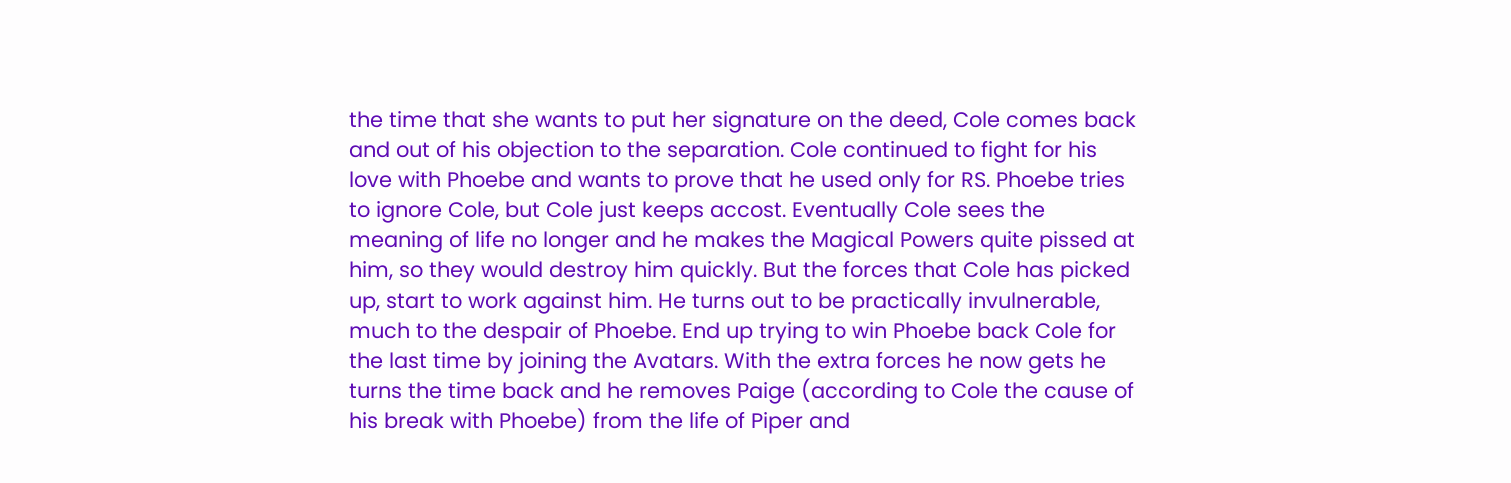the time that she wants to put her signature on the deed, Cole comes back and out of his objection to the separation. Cole continued to fight for his love with Phoebe and wants to prove that he used only for RS. Phoebe tries to ignore Cole, but Cole just keeps accost. Eventually Cole sees the meaning of life no longer and he makes the Magical Powers quite pissed at him, so they would destroy him quickly. But the forces that Cole has picked up, start to work against him. He turns out to be practically invulnerable, much to the despair of Phoebe. End up trying to win Phoebe back Cole for the last time by joining the Avatars. With the extra forces he now gets he turns the time back and he removes Paige (according to Cole the cause of his break with Phoebe) from the life of Piper and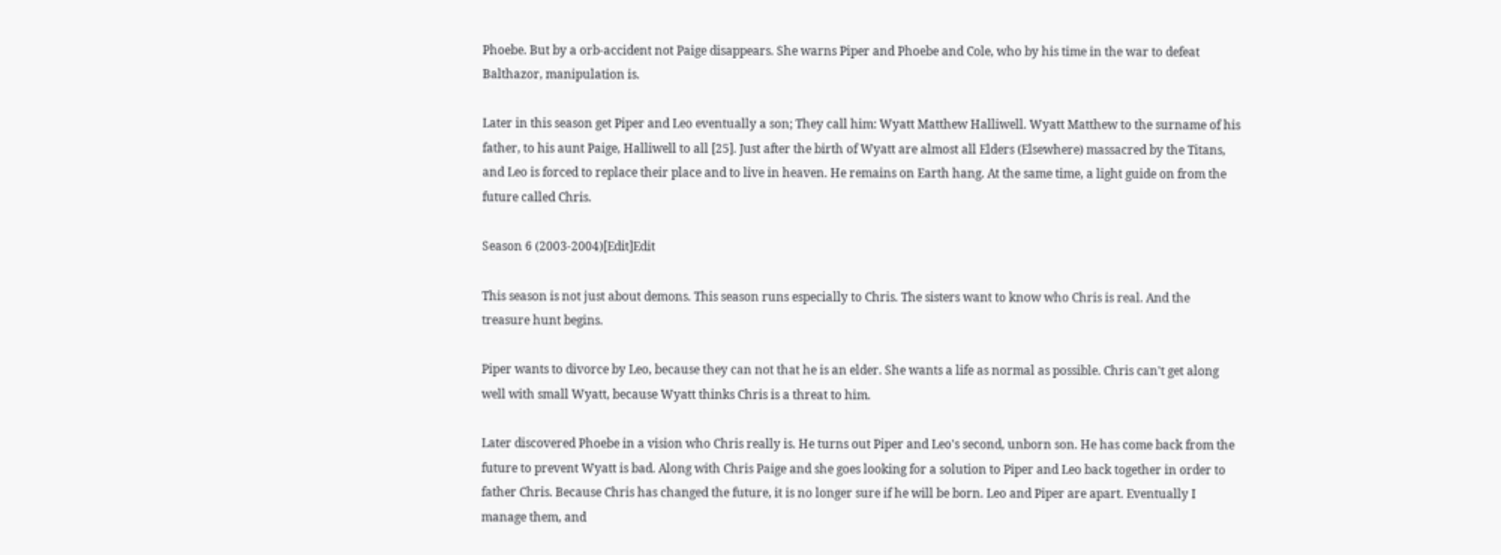Phoebe. But by a orb-accident not Paige disappears. She warns Piper and Phoebe and Cole, who by his time in the war to defeat Balthazor, manipulation is.

Later in this season get Piper and Leo eventually a son; They call him: Wyatt Matthew Halliwell. Wyatt Matthew to the surname of his father, to his aunt Paige, Halliwell to all [25]. Just after the birth of Wyatt are almost all Elders (Elsewhere) massacred by the Titans, and Leo is forced to replace their place and to live in heaven. He remains on Earth hang. At the same time, a light guide on from the future called Chris.

Season 6 (2003-2004)[Edit]Edit

This season is not just about demons. This season runs especially to Chris. The sisters want to know who Chris is real. And the treasure hunt begins.

Piper wants to divorce by Leo, because they can not that he is an elder. She wants a life as normal as possible. Chris can't get along well with small Wyatt, because Wyatt thinks Chris is a threat to him.

Later discovered Phoebe in a vision who Chris really is. He turns out Piper and Leo's second, unborn son. He has come back from the future to prevent Wyatt is bad. Along with Chris Paige and she goes looking for a solution to Piper and Leo back together in order to father Chris. Because Chris has changed the future, it is no longer sure if he will be born. Leo and Piper are apart. Eventually I manage them, and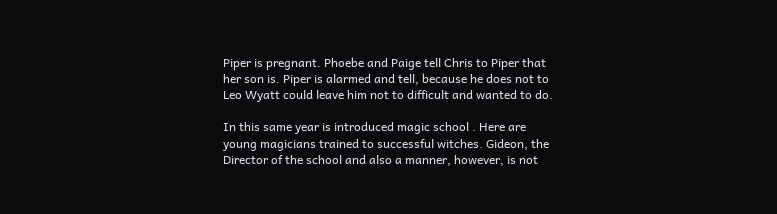Piper is pregnant. Phoebe and Paige tell Chris to Piper that her son is. Piper is alarmed and tell, because he does not to Leo Wyatt could leave him not to difficult and wanted to do.

In this same year is introduced magic school . Here are young magicians trained to successful witches. Gideon, the Director of the school and also a manner, however, is not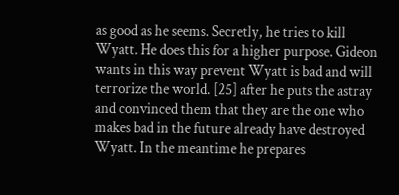as good as he seems. Secretly, he tries to kill Wyatt. He does this for a higher purpose. Gideon wants in this way prevent Wyatt is bad and will terrorize the world. [25] after he puts the astray and convinced them that they are the one who makes bad in the future already have destroyed Wyatt. In the meantime he prepares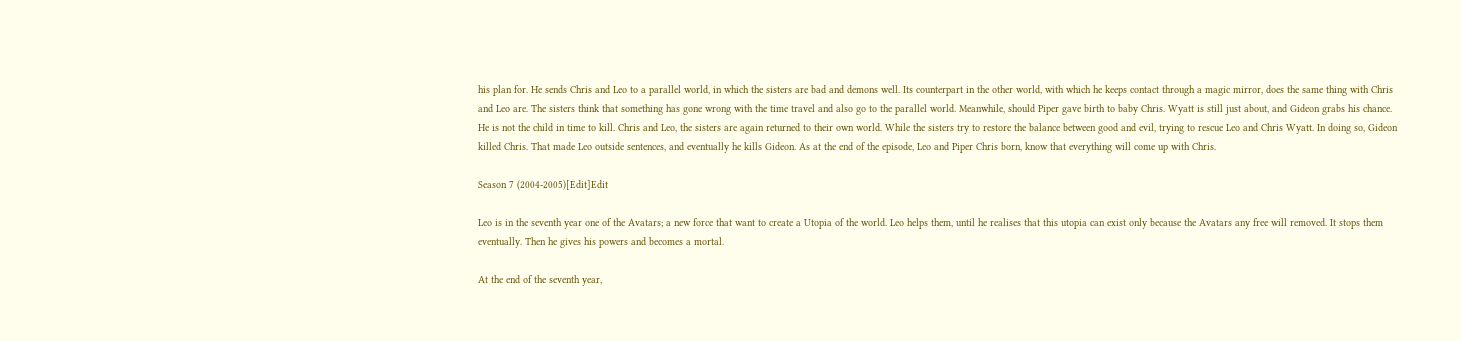his plan for. He sends Chris and Leo to a parallel world, in which the sisters are bad and demons well. Its counterpart in the other world, with which he keeps contact through a magic mirror, does the same thing with Chris and Leo are. The sisters think that something has gone wrong with the time travel and also go to the parallel world. Meanwhile, should Piper gave birth to baby Chris. Wyatt is still just about, and Gideon grabs his chance. He is not the child in time to kill. Chris and Leo, the sisters are again returned to their own world. While the sisters try to restore the balance between good and evil, trying to rescue Leo and Chris Wyatt. In doing so, Gideon killed Chris. That made Leo outside sentences, and eventually he kills Gideon. As at the end of the episode, Leo and Piper Chris born, know that everything will come up with Chris.

Season 7 (2004-2005)[Edit]Edit

Leo is in the seventh year one of the Avatars; a new force that want to create a Utopia of the world. Leo helps them, until he realises that this utopia can exist only because the Avatars any free will removed. It stops them eventually. Then he gives his powers and becomes a mortal.

At the end of the seventh year,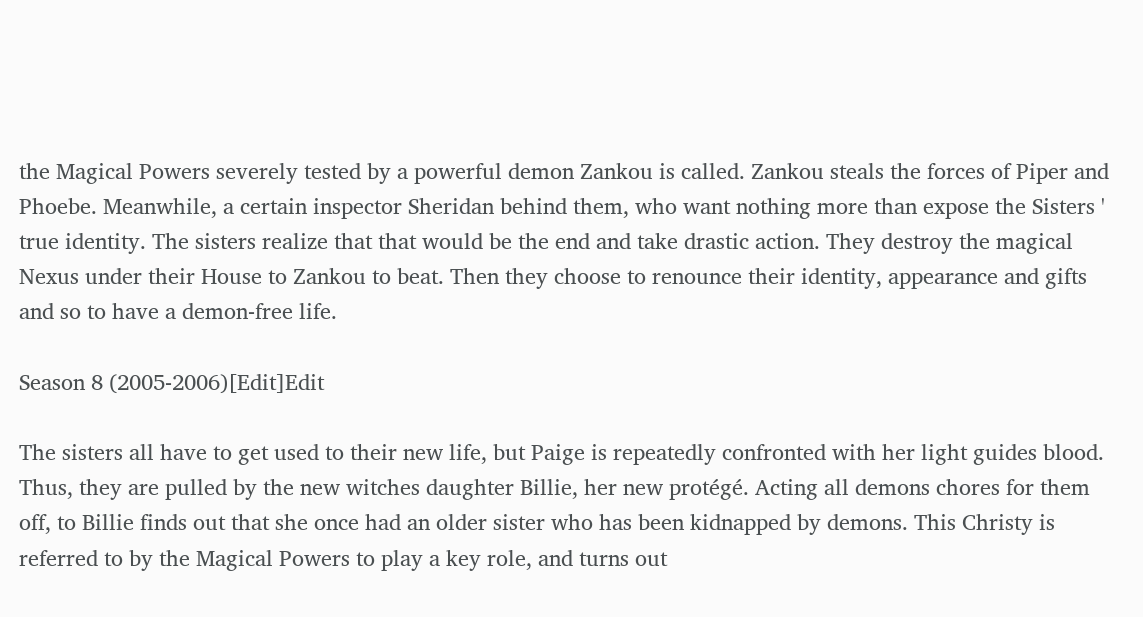the Magical Powers severely tested by a powerful demon Zankou is called. Zankou steals the forces of Piper and Phoebe. Meanwhile, a certain inspector Sheridan behind them, who want nothing more than expose the Sisters ' true identity. The sisters realize that that would be the end and take drastic action. They destroy the magical Nexus under their House to Zankou to beat. Then they choose to renounce their identity, appearance and gifts and so to have a demon-free life.

Season 8 (2005-2006)[Edit]Edit

The sisters all have to get used to their new life, but Paige is repeatedly confronted with her light guides blood. Thus, they are pulled by the new witches daughter Billie, her new protégé. Acting all demons chores for them off, to Billie finds out that she once had an older sister who has been kidnapped by demons. This Christy is referred to by the Magical Powers to play a key role, and turns out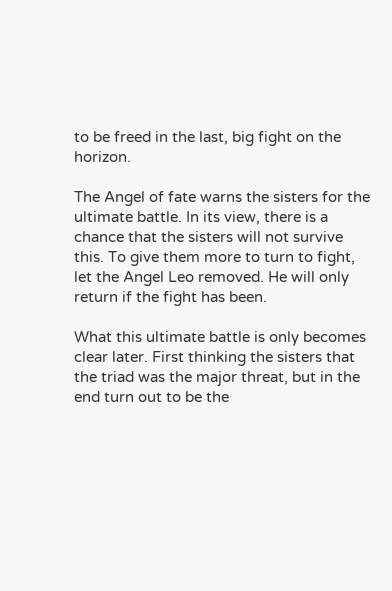to be freed in the last, big fight on the horizon.

The Angel of fate warns the sisters for the ultimate battle. In its view, there is a chance that the sisters will not survive this. To give them more to turn to fight, let the Angel Leo removed. He will only return if the fight has been.

What this ultimate battle is only becomes clear later. First thinking the sisters that the triad was the major threat, but in the end turn out to be the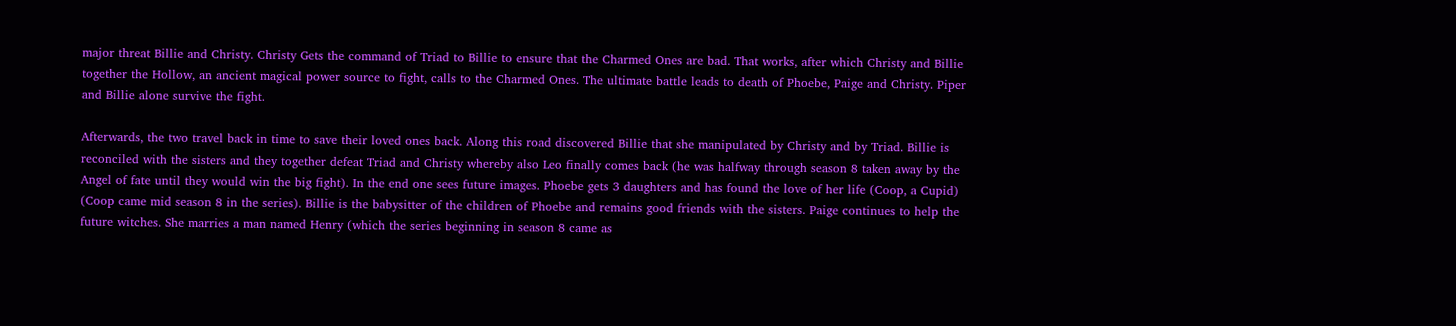major threat Billie and Christy. Christy Gets the command of Triad to Billie to ensure that the Charmed Ones are bad. That works, after which Christy and Billie together the Hollow, an ancient magical power source to fight, calls to the Charmed Ones. The ultimate battle leads to death of Phoebe, Paige and Christy. Piper and Billie alone survive the fight.

Afterwards, the two travel back in time to save their loved ones back. Along this road discovered Billie that she manipulated by Christy and by Triad. Billie is reconciled with the sisters and they together defeat Triad and Christy whereby also Leo finally comes back (he was halfway through season 8 taken away by the Angel of fate until they would win the big fight). In the end one sees future images. Phoebe gets 3 daughters and has found the love of her life (Coop, a Cupid) (Coop came mid season 8 in the series). Billie is the babysitter of the children of Phoebe and remains good friends with the sisters. Paige continues to help the future witches. She marries a man named Henry (which the series beginning in season 8 came as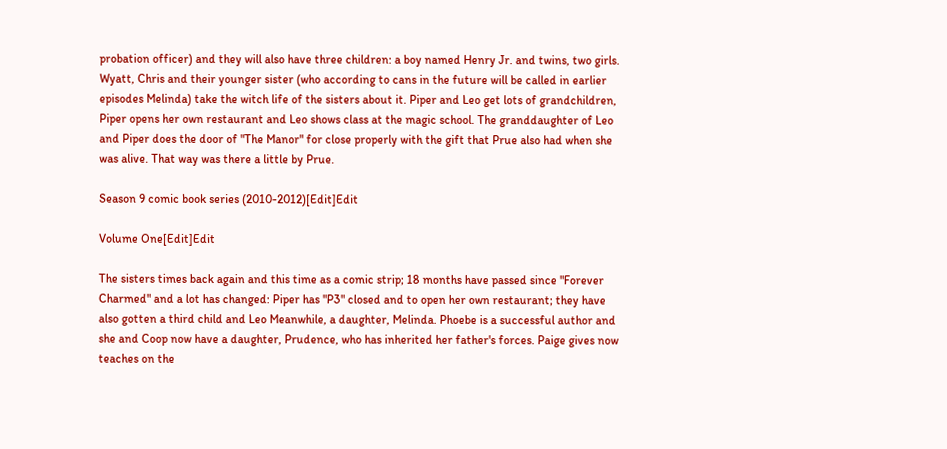probation officer) and they will also have three children: a boy named Henry Jr. and twins, two girls. Wyatt, Chris and their younger sister (who according to cans in the future will be called in earlier episodes Melinda) take the witch life of the sisters about it. Piper and Leo get lots of grandchildren, Piper opens her own restaurant and Leo shows class at the magic school. The granddaughter of Leo and Piper does the door of "The Manor" for close properly with the gift that Prue also had when she was alive. That way was there a little by Prue.

Season 9 comic book series (2010-2012)[Edit]Edit

Volume One[Edit]Edit

The sisters times back again and this time as a comic strip; 18 months have passed since "Forever Charmed" and a lot has changed: Piper has "P3" closed and to open her own restaurant; they have also gotten a third child and Leo Meanwhile, a daughter, Melinda. Phoebe is a successful author and she and Coop now have a daughter, Prudence, who has inherited her father's forces. Paige gives now teaches on the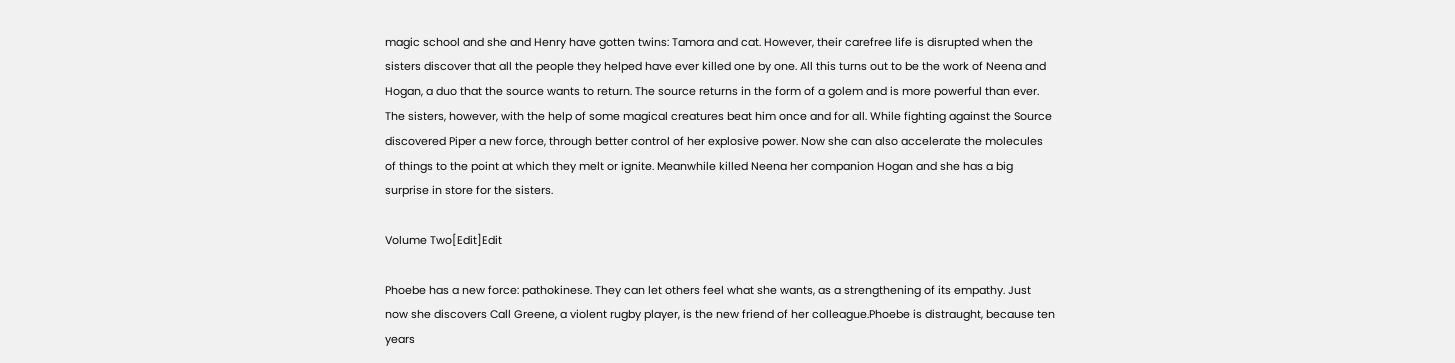magic school and she and Henry have gotten twins: Tamora and cat. However, their carefree life is disrupted when the sisters discover that all the people they helped have ever killed one by one. All this turns out to be the work of Neena and Hogan, a duo that the source wants to return. The source returns in the form of a golem and is more powerful than ever. The sisters, however, with the help of some magical creatures beat him once and for all. While fighting against the Source discovered Piper a new force, through better control of her explosive power. Now she can also accelerate the molecules of things to the point at which they melt or ignite. Meanwhile killed Neena her companion Hogan and she has a big surprise in store for the sisters.

Volume Two[Edit]Edit

Phoebe has a new force: pathokinese. They can let others feel what she wants, as a strengthening of its empathy. Just now she discovers Call Greene, a violent rugby player, is the new friend of her colleague.Phoebe is distraught, because ten years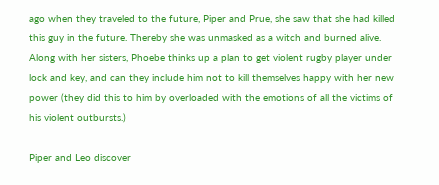ago when they traveled to the future, Piper and Prue, she saw that she had killed this guy in the future. Thereby she was unmasked as a witch and burned alive. Along with her sisters, Phoebe thinks up a plan to get violent rugby player under lock and key, and can they include him not to kill themselves happy with her new power (they did this to him by overloaded with the emotions of all the victims of his violent outbursts.)

Piper and Leo discover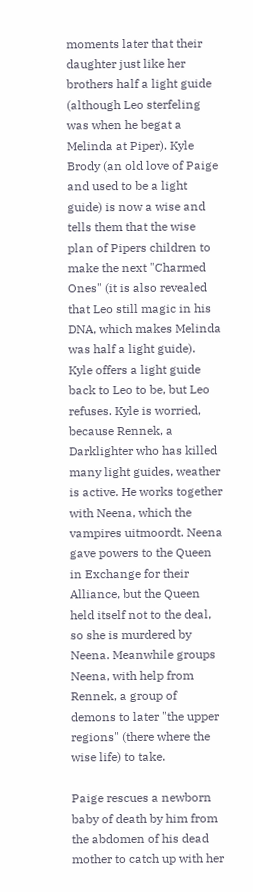moments later that their daughter just like her brothers half a light guide (although Leo sterfeling was when he begat a Melinda at Piper). Kyle Brody (an old love of Paige and used to be a light guide) is now a wise and tells them that the wise plan of Pipers children to make the next "Charmed Ones" (it is also revealed that Leo still magic in his DNA, which makes Melinda was half a light guide). Kyle offers a light guide back to Leo to be, but Leo refuses. Kyle is worried, because Rennek, a Darklighter who has killed many light guides, weather is active. He works together with Neena, which the vampires uitmoordt. Neena gave powers to the Queen in Exchange for their Alliance, but the Queen held itself not to the deal, so she is murdered by Neena. Meanwhile groups Neena, with help from Rennek, a group of demons to later "the upper regions" (there where the wise life) to take.

Paige rescues a newborn baby of death by him from the abdomen of his dead mother to catch up with her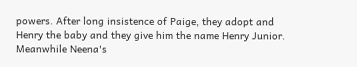powers. After long insistence of Paige, they adopt and Henry the baby and they give him the name Henry Junior. Meanwhile Neena's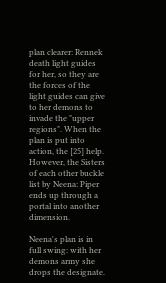plan clearer: Rennek death light guides for her, so they are the forces of the light guides can give to her demons to invade the "upper regions". When the plan is put into action, the [25] help. However, the Sisters of each other buckle list by Neena: Piper ends up through a portal into another dimension.

Neena's plan is in full swing: with her demons army she drops the designate.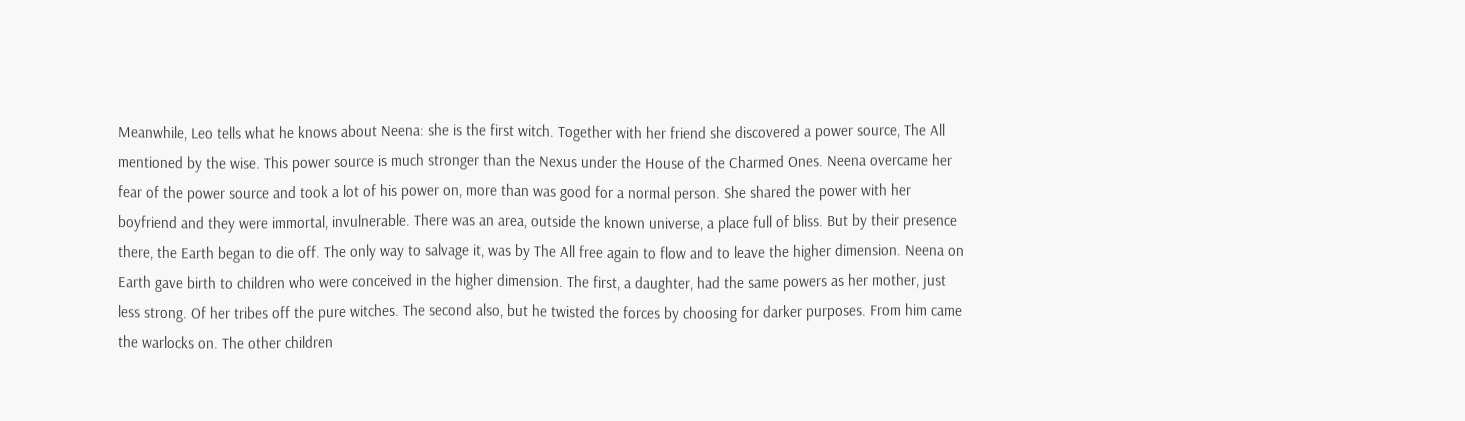Meanwhile, Leo tells what he knows about Neena: she is the first witch. Together with her friend she discovered a power source, The All mentioned by the wise. This power source is much stronger than the Nexus under the House of the Charmed Ones. Neena overcame her fear of the power source and took a lot of his power on, more than was good for a normal person. She shared the power with her boyfriend and they were immortal, invulnerable. There was an area, outside the known universe, a place full of bliss. But by their presence there, the Earth began to die off. The only way to salvage it, was by The All free again to flow and to leave the higher dimension. Neena on Earth gave birth to children who were conceived in the higher dimension. The first, a daughter, had the same powers as her mother, just less strong. Of her tribes off the pure witches. The second also, but he twisted the forces by choosing for darker purposes. From him came the warlocks on. The other children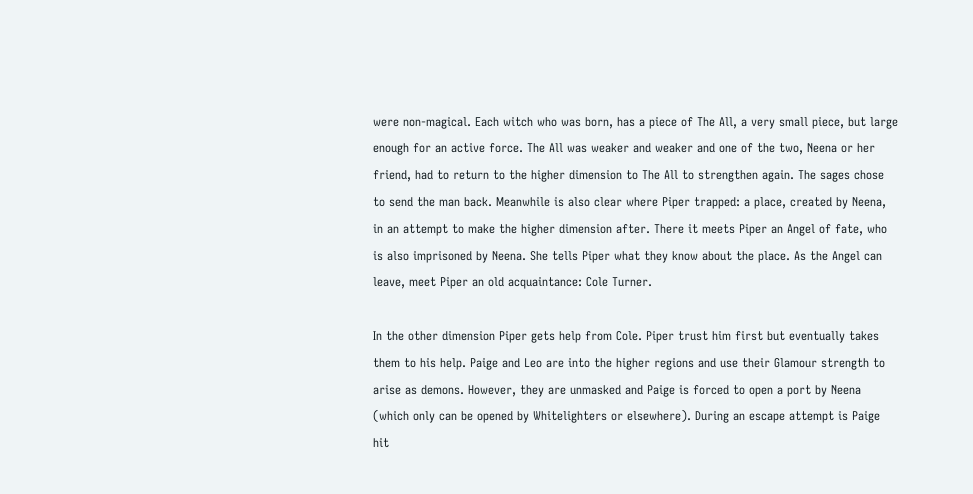were non-magical. Each witch who was born, has a piece of The All, a very small piece, but large enough for an active force. The All was weaker and weaker and one of the two, Neena or her friend, had to return to the higher dimension to The All to strengthen again. The sages chose to send the man back. Meanwhile is also clear where Piper trapped: a place, created by Neena, in an attempt to make the higher dimension after. There it meets Piper an Angel of fate, who is also imprisoned by Neena. She tells Piper what they know about the place. As the Angel can leave, meet Piper an old acquaintance: Cole Turner.

In the other dimension Piper gets help from Cole. Piper trust him first but eventually takes them to his help. Paige and Leo are into the higher regions and use their Glamour strength to arise as demons. However, they are unmasked and Paige is forced to open a port by Neena (which only can be opened by Whitelighters or elsewhere). During an escape attempt is Paige hit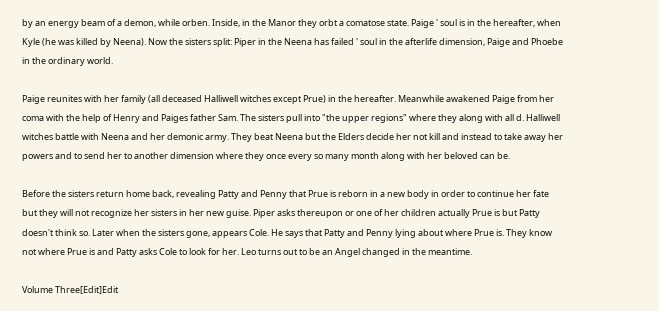by an energy beam of a demon, while orben. Inside, in the Manor they orbt a comatose state. Paige ' soul is in the hereafter, when Kyle (he was killed by Neena). Now the sisters split: Piper in the Neena has failed ' soul in the afterlife dimension, Paige and Phoebe in the ordinary world.

Paige reunites with her family (all deceased Halliwell witches except Prue) in the hereafter. Meanwhile awakened Paige from her coma with the help of Henry and Paiges father Sam. The sisters pull into "the upper regions" where they along with all d. Halliwell witches battle with Neena and her demonic army. They beat Neena but the Elders decide her not kill and instead to take away her powers and to send her to another dimension where they once every so many month along with her beloved can be.

Before the sisters return home back, revealing Patty and Penny that Prue is reborn in a new body in order to continue her fate but they will not recognize her sisters in her new guise. Piper asks thereupon or one of her children actually Prue is but Patty doesn't think so. Later when the sisters gone, appears Cole. He says that Patty and Penny lying about where Prue is. They know not where Prue is and Patty asks Cole to look for her. Leo turns out to be an Angel changed in the meantime.

Volume Three[Edit]Edit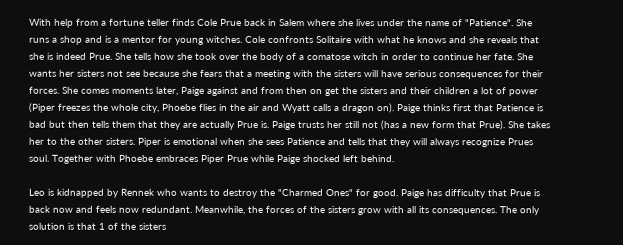With help from a fortune teller finds Cole Prue back in Salem where she lives under the name of "Patience". She runs a shop and is a mentor for young witches. Cole confronts Solitaire with what he knows and she reveals that she is indeed Prue. She tells how she took over the body of a comatose witch in order to continue her fate. She wants her sisters not see because she fears that a meeting with the sisters will have serious consequences for their forces. She comes moments later, Paige against and from then on get the sisters and their children a lot of power (Piper freezes the whole city, Phoebe flies in the air and Wyatt calls a dragon on). Paige thinks first that Patience is bad but then tells them that they are actually Prue is. Paige trusts her still not (has a new form that Prue). She takes her to the other sisters. Piper is emotional when she sees Patience and tells that they will always recognize Prues soul. Together with Phoebe embraces Piper Prue while Paige shocked left behind.

Leo is kidnapped by Rennek who wants to destroy the "Charmed Ones" for good. Paige has difficulty that Prue is back now and feels now redundant. Meanwhile, the forces of the sisters grow with all its consequences. The only solution is that 1 of the sisters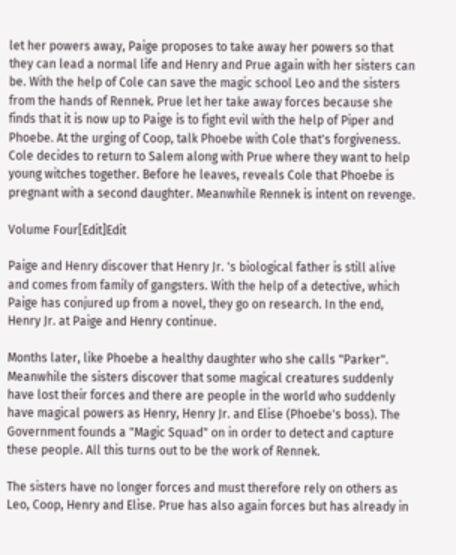let her powers away, Paige proposes to take away her powers so that they can lead a normal life and Henry and Prue again with her sisters can be. With the help of Cole can save the magic school Leo and the sisters from the hands of Rennek. Prue let her take away forces because she finds that it is now up to Paige is to fight evil with the help of Piper and Phoebe. At the urging of Coop, talk Phoebe with Cole that's forgiveness. Cole decides to return to Salem along with Prue where they want to help young witches together. Before he leaves, reveals Cole that Phoebe is pregnant with a second daughter. Meanwhile Rennek is intent on revenge.

Volume Four[Edit]Edit

Paige and Henry discover that Henry Jr. 's biological father is still alive and comes from family of gangsters. With the help of a detective, which Paige has conjured up from a novel, they go on research. In the end, Henry Jr. at Paige and Henry continue.

Months later, like Phoebe a healthy daughter who she calls "Parker". Meanwhile the sisters discover that some magical creatures suddenly have lost their forces and there are people in the world who suddenly have magical powers as Henry, Henry Jr. and Elise (Phoebe's boss). The Government founds a "Magic Squad" on in order to detect and capture these people. All this turns out to be the work of Rennek.

The sisters have no longer forces and must therefore rely on others as Leo, Coop, Henry and Elise. Prue has also again forces but has already in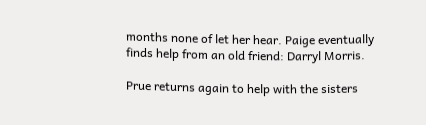months none of let her hear. Paige eventually finds help from an old friend: Darryl Morris.

Prue returns again to help with the sisters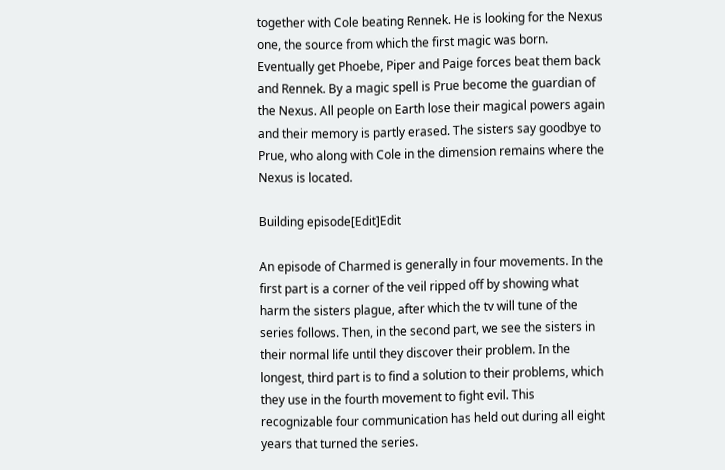together with Cole beating Rennek. He is looking for the Nexus one, the source from which the first magic was born. Eventually get Phoebe, Piper and Paige forces beat them back and Rennek. By a magic spell is Prue become the guardian of the Nexus. All people on Earth lose their magical powers again and their memory is partly erased. The sisters say goodbye to Prue, who along with Cole in the dimension remains where the Nexus is located.

Building episode[Edit]Edit

An episode of Charmed is generally in four movements. In the first part is a corner of the veil ripped off by showing what harm the sisters plague, after which the tv will tune of the series follows. Then, in the second part, we see the sisters in their normal life until they discover their problem. In the longest, third part is to find a solution to their problems, which they use in the fourth movement to fight evil. This recognizable four communication has held out during all eight years that turned the series.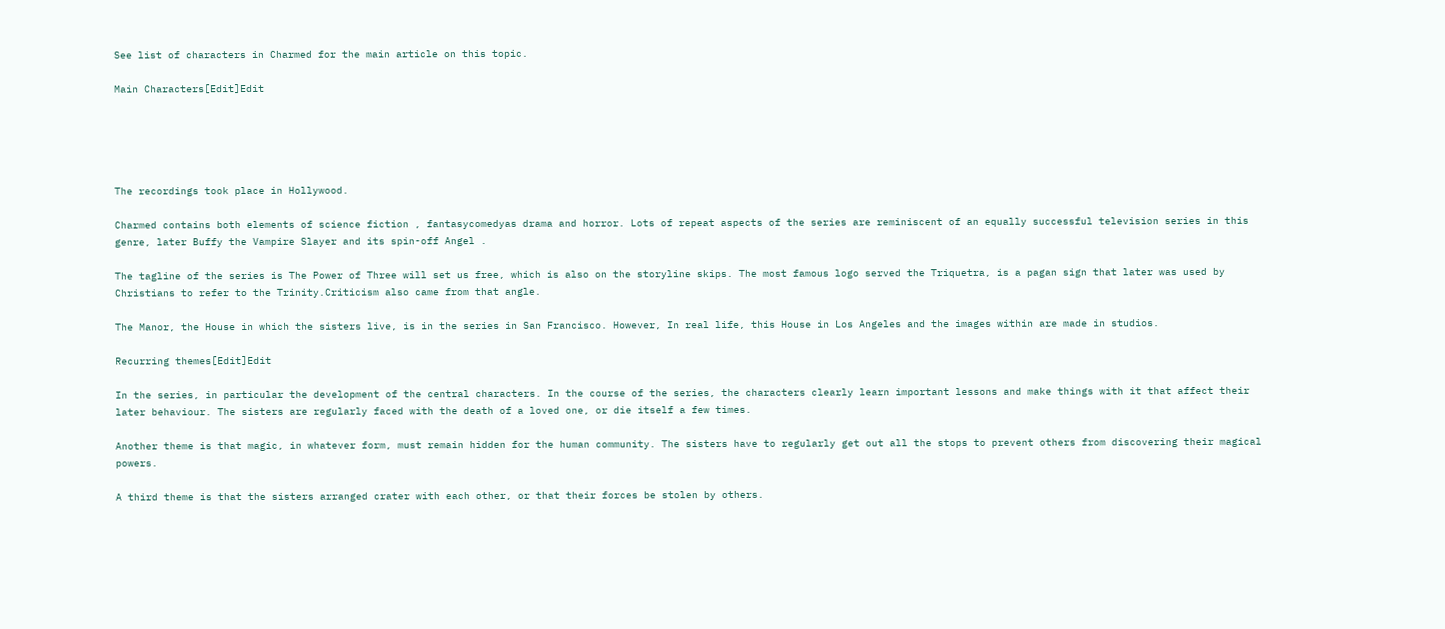See list of characters in Charmed for the main article on this topic.

Main Characters[Edit]Edit





The recordings took place in Hollywood.

Charmed contains both elements of science fiction , fantasycomedyas drama and horror. Lots of repeat aspects of the series are reminiscent of an equally successful television series in this genre, later Buffy the Vampire Slayer and its spin-off Angel .

The tagline of the series is The Power of Three will set us free, which is also on the storyline skips. The most famous logo served the Triquetra, is a pagan sign that later was used by Christians to refer to the Trinity.Criticism also came from that angle.

The Manor, the House in which the sisters live, is in the series in San Francisco. However, In real life, this House in Los Angeles and the images within are made in studios.

Recurring themes[Edit]Edit

In the series, in particular the development of the central characters. In the course of the series, the characters clearly learn important lessons and make things with it that affect their later behaviour. The sisters are regularly faced with the death of a loved one, or die itself a few times.

Another theme is that magic, in whatever form, must remain hidden for the human community. The sisters have to regularly get out all the stops to prevent others from discovering their magical powers.

A third theme is that the sisters arranged crater with each other, or that their forces be stolen by others.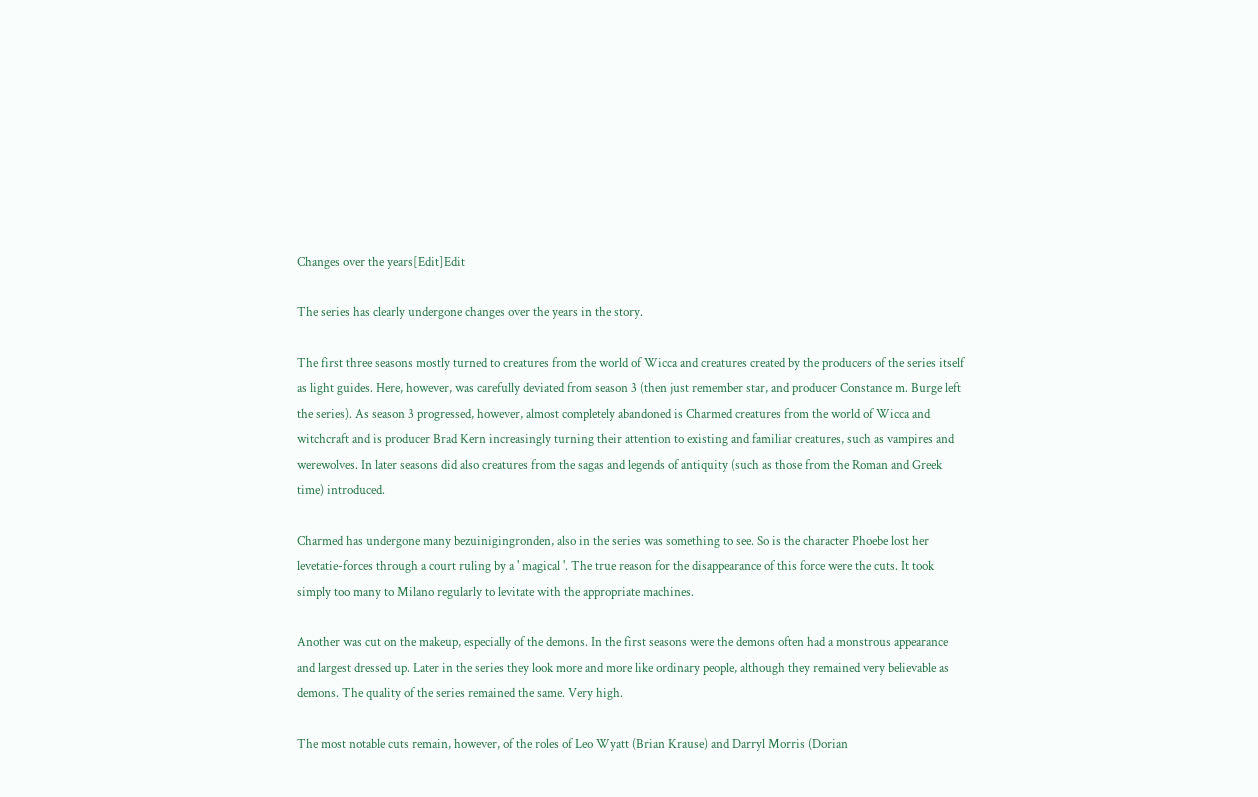Changes over the years[Edit]Edit

The series has clearly undergone changes over the years in the story.

The first three seasons mostly turned to creatures from the world of Wicca and creatures created by the producers of the series itself as light guides. Here, however, was carefully deviated from season 3 (then just remember star, and producer Constance m. Burge left the series). As season 3 progressed, however, almost completely abandoned is Charmed creatures from the world of Wicca and witchcraft and is producer Brad Kern increasingly turning their attention to existing and familiar creatures, such as vampires and werewolves. In later seasons did also creatures from the sagas and legends of antiquity (such as those from the Roman and Greek time) introduced.

Charmed has undergone many bezuinigingronden, also in the series was something to see. So is the character Phoebe lost her levetatie-forces through a court ruling by a ' magical '. The true reason for the disappearance of this force were the cuts. It took simply too many to Milano regularly to levitate with the appropriate machines.

Another was cut on the makeup, especially of the demons. In the first seasons were the demons often had a monstrous appearance and largest dressed up. Later in the series they look more and more like ordinary people, although they remained very believable as demons. The quality of the series remained the same. Very high.

The most notable cuts remain, however, of the roles of Leo Wyatt (Brian Krause) and Darryl Morris (Dorian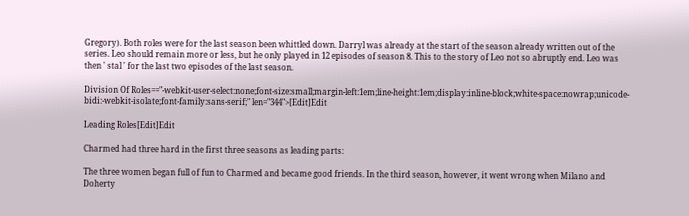Gregory). Both roles were for the last season been whittled down. Darryl was already at the start of the season already written out of the series. Leo should remain more or less, but he only played in 12 episodes of season 8. This to the story of Leo not so abruptly end. Leo was then ' stal ' for the last two episodes of the last season.

Division Of Roles=="-webkit-user-select:none;font-size:small;margin-left:1em;line-height:1em;display:inline-block;white-space:nowrap;unicode-bidi:-webkit-isolate;font-family:sans-serif;" len="344">[Edit]Edit

Leading Roles[Edit]Edit

Charmed had three hard in the first three seasons as leading parts:

The three women began full of fun to Charmed and became good friends. In the third season, however, it went wrong when Milano and Doherty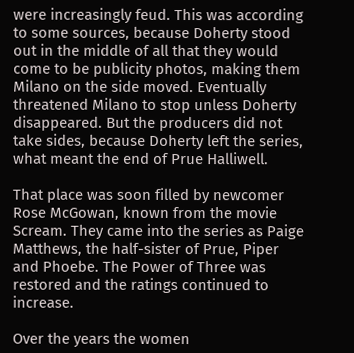were increasingly feud. This was according to some sources, because Doherty stood out in the middle of all that they would come to be publicity photos, making them Milano on the side moved. Eventually threatened Milano to stop unless Doherty disappeared. But the producers did not take sides, because Doherty left the series, what meant the end of Prue Halliwell.

That place was soon filled by newcomer Rose McGowan, known from the movie Scream. They came into the series as Paige Matthews, the half-sister of Prue, Piper and Phoebe. The Power of Three was restored and the ratings continued to increase.

Over the years the women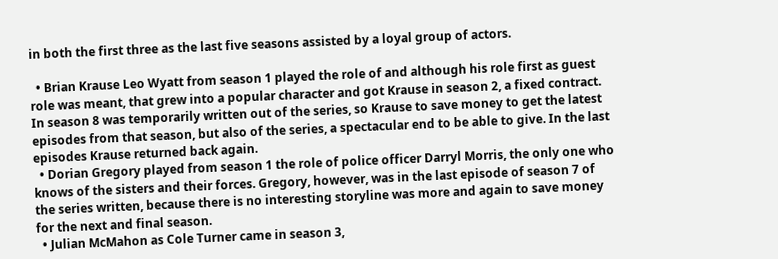in both the first three as the last five seasons assisted by a loyal group of actors.

  • Brian Krause Leo Wyatt from season 1 played the role of and although his role first as guest role was meant, that grew into a popular character and got Krause in season 2, a fixed contract. In season 8 was temporarily written out of the series, so Krause to save money to get the latest episodes from that season, but also of the series, a spectacular end to be able to give. In the last episodes Krause returned back again.
  • Dorian Gregory played from season 1 the role of police officer Darryl Morris, the only one who knows of the sisters and their forces. Gregory, however, was in the last episode of season 7 of the series written, because there is no interesting storyline was more and again to save money for the next and final season.
  • Julian McMahon as Cole Turner came in season 3,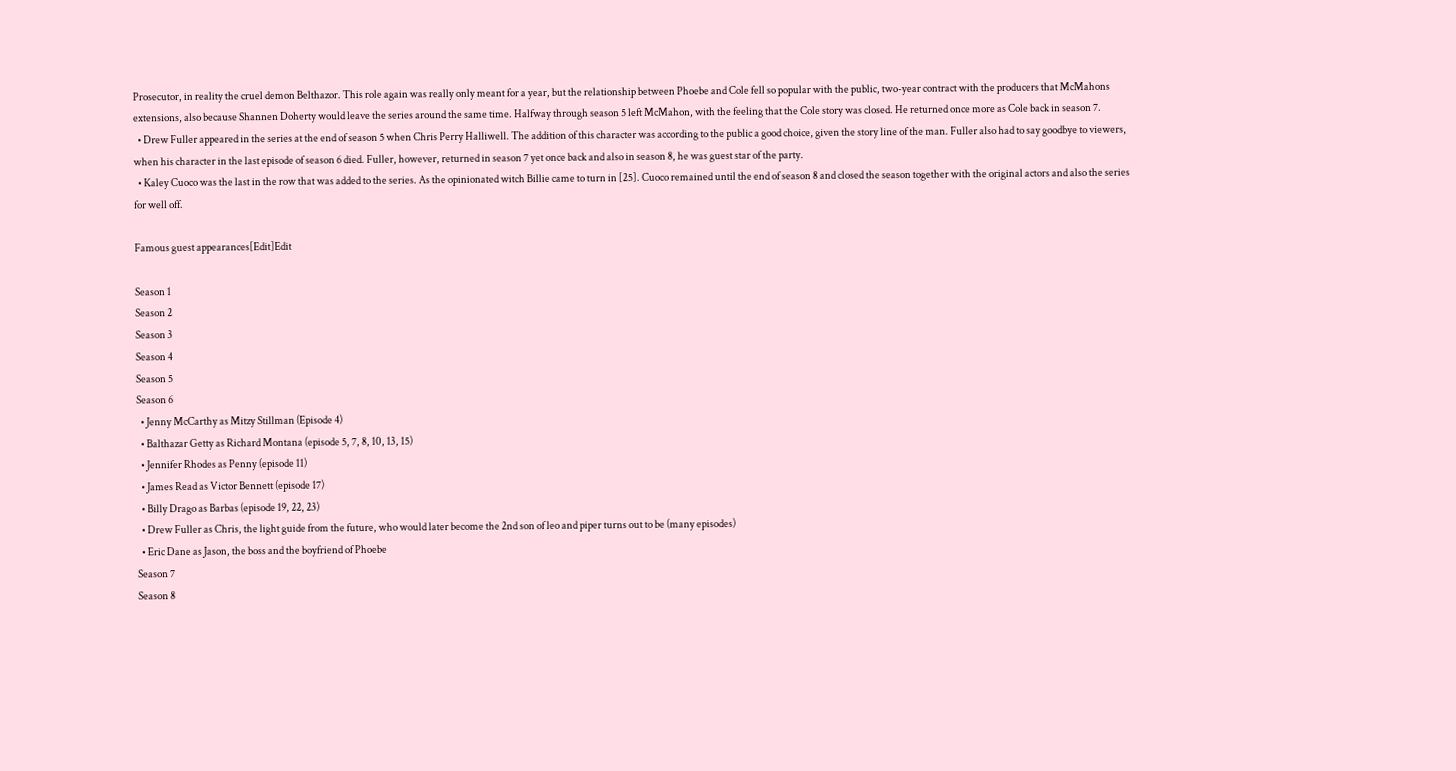Prosecutor, in reality the cruel demon Belthazor. This role again was really only meant for a year, but the relationship between Phoebe and Cole fell so popular with the public, two-year contract with the producers that McMahons extensions, also because Shannen Doherty would leave the series around the same time. Halfway through season 5 left McMahon, with the feeling that the Cole story was closed. He returned once more as Cole back in season 7.
  • Drew Fuller appeared in the series at the end of season 5 when Chris Perry Halliwell. The addition of this character was according to the public a good choice, given the story line of the man. Fuller also had to say goodbye to viewers, when his character in the last episode of season 6 died. Fuller, however, returned in season 7 yet once back and also in season 8, he was guest star of the party.
  • Kaley Cuoco was the last in the row that was added to the series. As the opinionated witch Billie came to turn in [25]. Cuoco remained until the end of season 8 and closed the season together with the original actors and also the series for well off.

Famous guest appearances[Edit]Edit

Season 1
Season 2
Season 3
Season 4
Season 5
Season 6
  • Jenny McCarthy as Mitzy Stillman (Episode 4)
  • Balthazar Getty as Richard Montana (episode 5, 7, 8, 10, 13, 15)
  • Jennifer Rhodes as Penny (episode 11)
  • James Read as Victor Bennett (episode 17)
  • Billy Drago as Barbas (episode 19, 22, 23)
  • Drew Fuller as Chris, the light guide from the future, who would later become the 2nd son of leo and piper turns out to be (many episodes)
  • Eric Dane as Jason, the boss and the boyfriend of Phoebe
Season 7
Season 8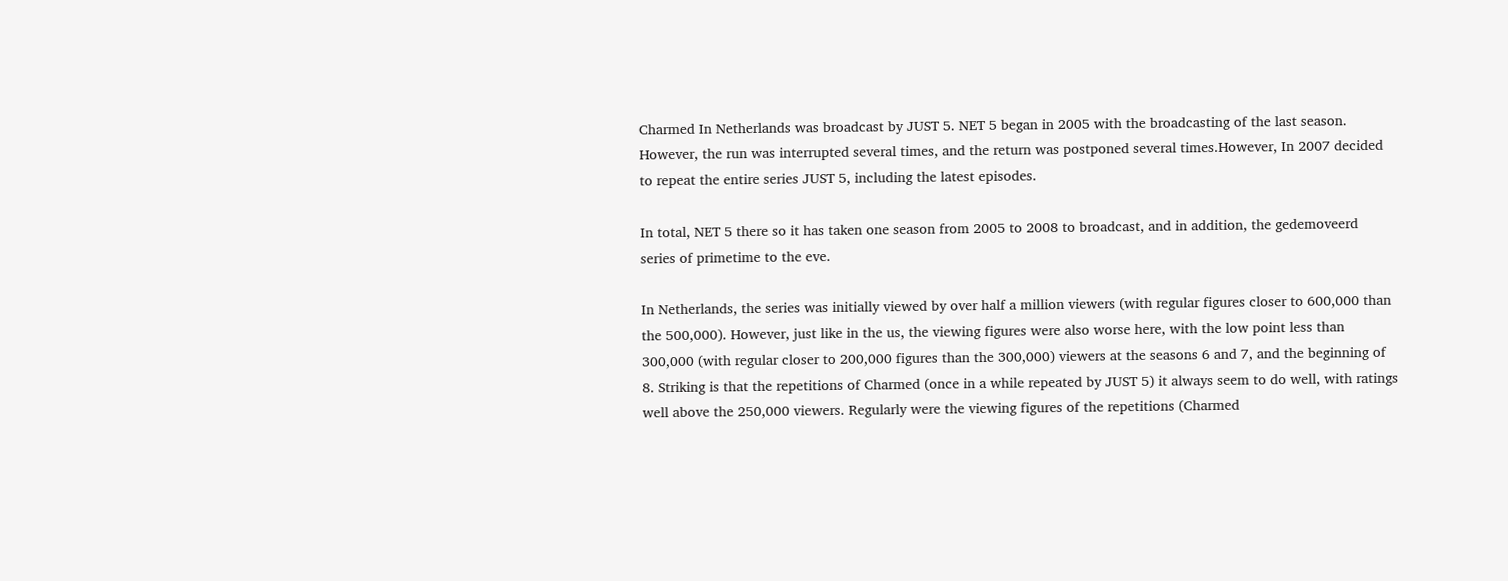Charmed In Netherlands was broadcast by JUST 5. NET 5 began in 2005 with the broadcasting of the last season. However, the run was interrupted several times, and the return was postponed several times.However, In 2007 decided to repeat the entire series JUST 5, including the latest episodes.

In total, NET 5 there so it has taken one season from 2005 to 2008 to broadcast, and in addition, the gedemoveerd series of primetime to the eve.

In Netherlands, the series was initially viewed by over half a million viewers (with regular figures closer to 600,000 than the 500,000). However, just like in the us, the viewing figures were also worse here, with the low point less than 300,000 (with regular closer to 200,000 figures than the 300,000) viewers at the seasons 6 and 7, and the beginning of 8. Striking is that the repetitions of Charmed (once in a while repeated by JUST 5) it always seem to do well, with ratings well above the 250,000 viewers. Regularly were the viewing figures of the repetitions (Charmed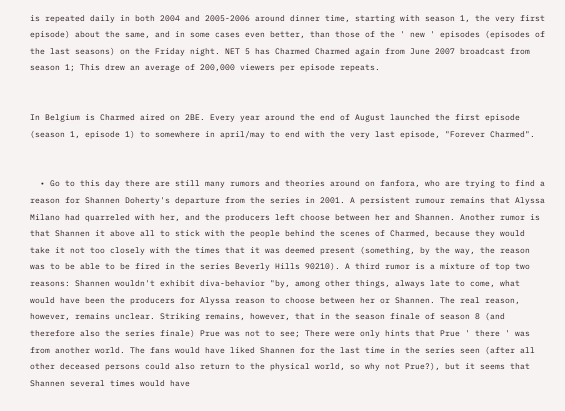is repeated daily in both 2004 and 2005-2006 around dinner time, starting with season 1, the very first episode) about the same, and in some cases even better, than those of the ' new ' episodes (episodes of the last seasons) on the Friday night. NET 5 has Charmed Charmed again from June 2007 broadcast from season 1; This drew an average of 200,000 viewers per episode repeats.


In Belgium is Charmed aired on 2BE. Every year around the end of August launched the first episode (season 1, episode 1) to somewhere in april/may to end with the very last episode, "Forever Charmed".


  • Go to this day there are still many rumors and theories around on fanfora, who are trying to find a reason for Shannen Doherty's departure from the series in 2001. A persistent rumour remains that Alyssa Milano had quarreled with her, and the producers left choose between her and Shannen. Another rumor is that Shannen it above all to stick with the people behind the scenes of Charmed, because they would take it not too closely with the times that it was deemed present (something, by the way, the reason was to be able to be fired in the series Beverly Hills 90210). A third rumor is a mixture of top two reasons: Shannen wouldn't exhibit diva-behavior "by, among other things, always late to come, what would have been the producers for Alyssa reason to choose between her or Shannen. The real reason, however, remains unclear. Striking remains, however, that in the season finale of season 8 (and therefore also the series finale) Prue was not to see; There were only hints that Prue ' there ' was from another world. The fans would have liked Shannen for the last time in the series seen (after all other deceased persons could also return to the physical world, so why not Prue?), but it seems that Shannen several times would have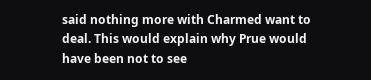said nothing more with Charmed want to deal. This would explain why Prue would have been not to see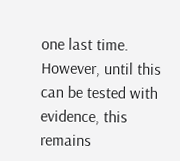one last time. However, until this can be tested with evidence, this remains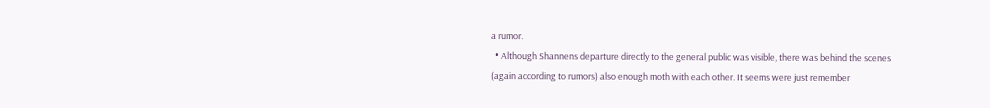a rumor.
  • Although Shannens departure directly to the general public was visible, there was behind the scenes (again according to rumors) also enough moth with each other. It seems were just remember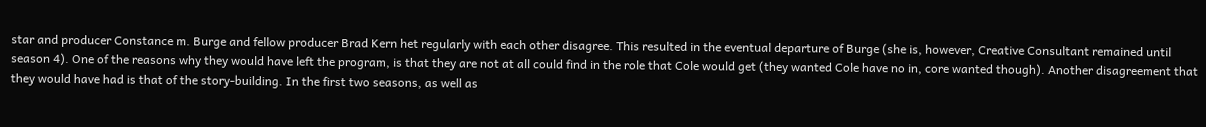star and producer Constance m. Burge and fellow producer Brad Kern het regularly with each other disagree. This resulted in the eventual departure of Burge (she is, however, Creative Consultant remained until season 4). One of the reasons why they would have left the program, is that they are not at all could find in the role that Cole would get (they wanted Cole have no in, core wanted though). Another disagreement that they would have had is that of the story-building. In the first two seasons, as well as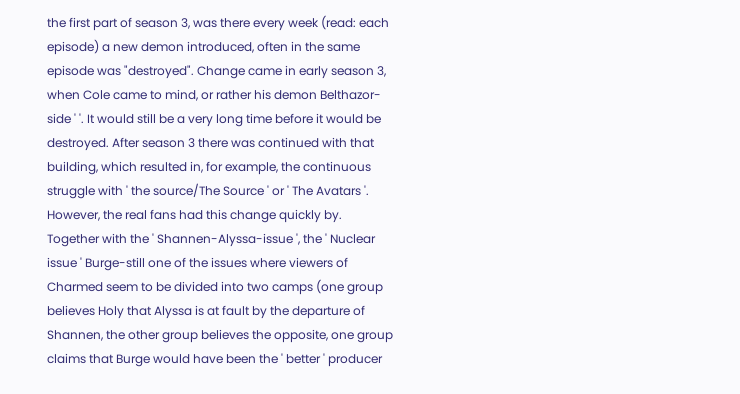the first part of season 3, was there every week (read: each episode) a new demon introduced, often in the same episode was "destroyed". Change came in early season 3, when Cole came to mind, or rather his demon Belthazor-side ' '. It would still be a very long time before it would be destroyed. After season 3 there was continued with that building, which resulted in, for example, the continuous struggle with ' the source/The Source ' or ' The Avatars '. However, the real fans had this change quickly by. Together with the ' Shannen-Alyssa-issue ', the ' Nuclear issue ' Burge-still one of the issues where viewers of Charmed seem to be divided into two camps (one group believes Holy that Alyssa is at fault by the departure of Shannen, the other group believes the opposite, one group claims that Burge would have been the ' better ' producer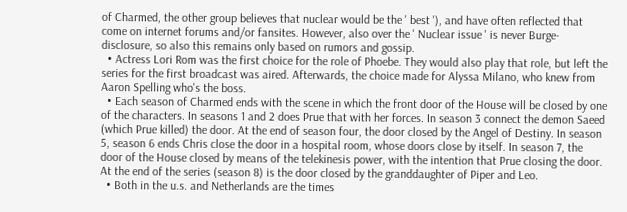of Charmed, the other group believes that nuclear would be the ' best '), and have often reflected that come on internet forums and/or fansites. However, also over the ' Nuclear issue ' is never Burge-disclosure, so also this remains only based on rumors and gossip.
  • Actress Lori Rom was the first choice for the role of Phoebe. They would also play that role, but left the series for the first broadcast was aired. Afterwards, the choice made for Alyssa Milano, who knew from Aaron Spelling who's the boss.
  • Each season of Charmed ends with the scene in which the front door of the House will be closed by one of the characters. In seasons 1 and 2 does Prue that with her forces. In season 3 connect the demon Saeed (which Prue killed) the door. At the end of season four, the door closed by the Angel of Destiny. In season 5, season 6 ends Chris close the door in a hospital room, whose doors close by itself. In season 7, the door of the House closed by means of the telekinesis power, with the intention that Prue closing the door. At the end of the series (season 8) is the door closed by the granddaughter of Piper and Leo.
  • Both in the u.s. and Netherlands are the times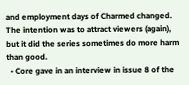and employment days of Charmed changed. The intention was to attract viewers (again), but it did the series sometimes do more harm than good.
  • Core gave in an interview in issue 8 of the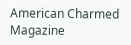American Charmed Magazine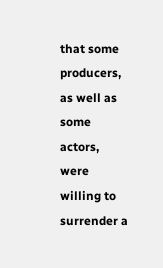that some producers, as well as some actors, were willing to surrender a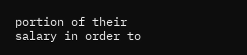portion of their salary in order to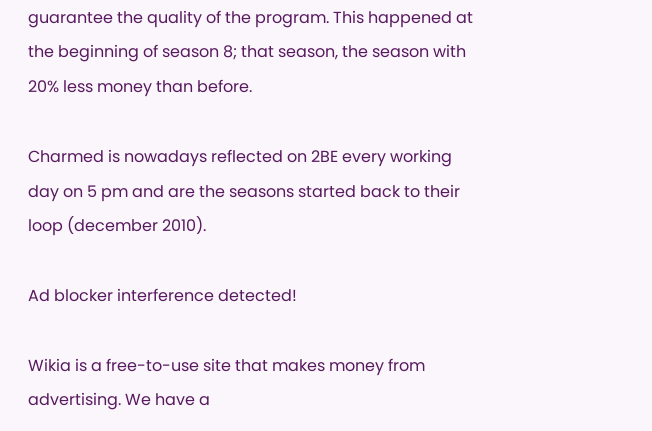guarantee the quality of the program. This happened at the beginning of season 8; that season, the season with 20% less money than before.

Charmed is nowadays reflected on 2BE every working day on 5 pm and are the seasons started back to their loop (december 2010).

Ad blocker interference detected!

Wikia is a free-to-use site that makes money from advertising. We have a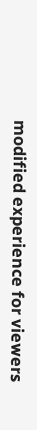modified experience for viewers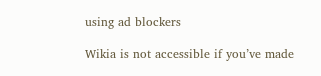using ad blockers

Wikia is not accessible if you’ve made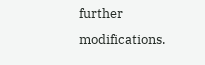further modifications.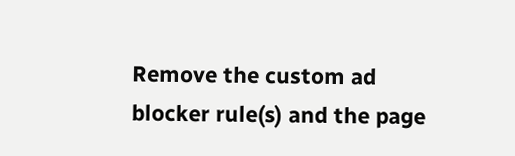Remove the custom ad blocker rule(s) and the page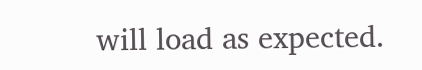will load as expected.